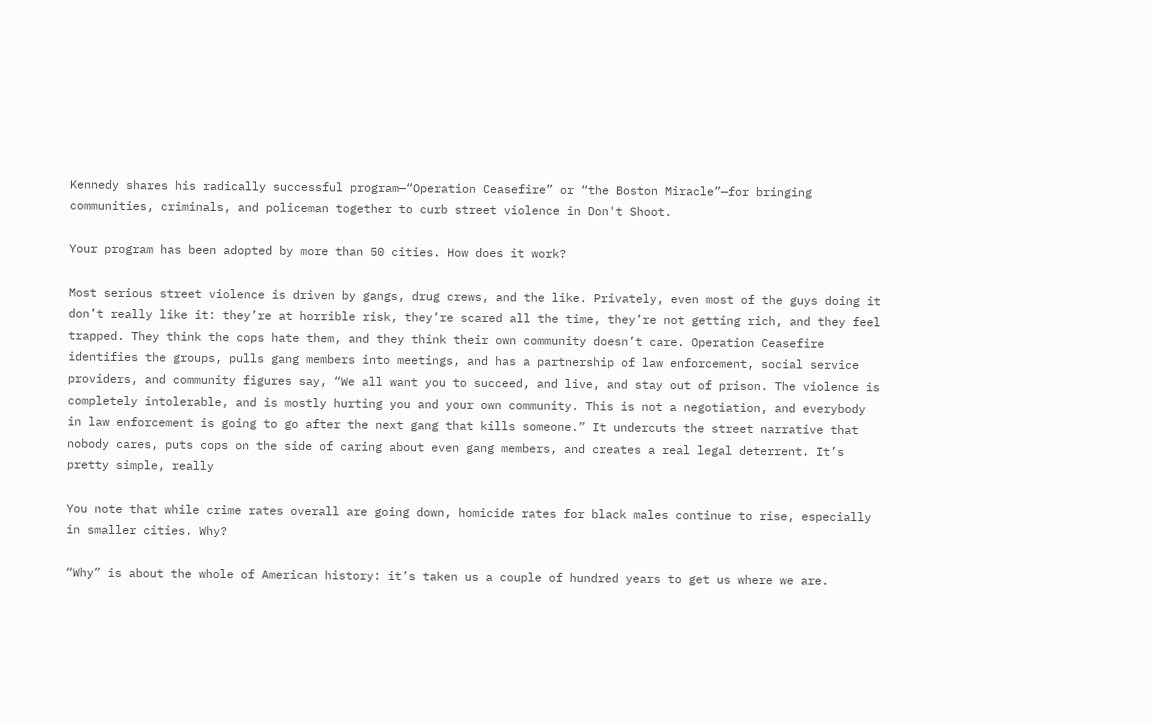Kennedy shares his radically successful program—“Operation Ceasefire” or “the Boston Miracle”—for bringing communities, criminals, and policeman together to curb street violence in Don't Shoot.

Your program has been adopted by more than 50 cities. How does it work?

Most serious street violence is driven by gangs, drug crews, and the like. Privately, even most of the guys doing it don’t really like it: they’re at horrible risk, they’re scared all the time, they’re not getting rich, and they feel trapped. They think the cops hate them, and they think their own community doesn’t care. Operation Ceasefire identifies the groups, pulls gang members into meetings, and has a partnership of law enforcement, social service providers, and community figures say, “We all want you to succeed, and live, and stay out of prison. The violence is completely intolerable, and is mostly hurting you and your own community. This is not a negotiation, and everybody in law enforcement is going to go after the next gang that kills someone.” It undercuts the street narrative that nobody cares, puts cops on the side of caring about even gang members, and creates a real legal deterrent. It’s pretty simple, really

You note that while crime rates overall are going down, homicide rates for black males continue to rise, especially in smaller cities. Why?

“Why” is about the whole of American history: it’s taken us a couple of hundred years to get us where we are.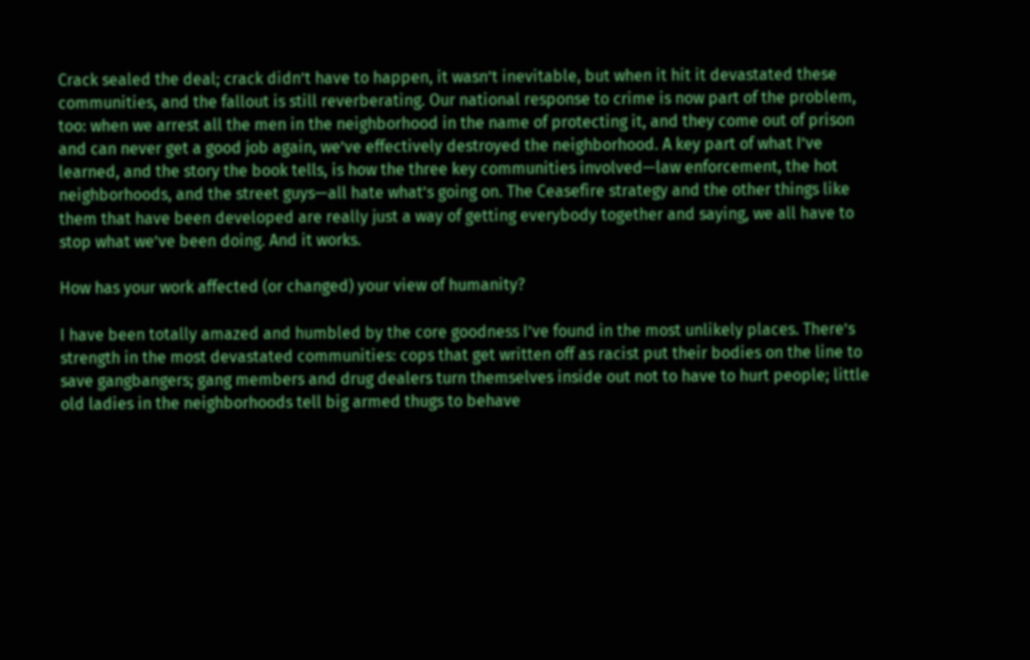Crack sealed the deal; crack didn’t have to happen, it wasn’t inevitable, but when it hit it devastated these communities, and the fallout is still reverberating. Our national response to crime is now part of the problem, too: when we arrest all the men in the neighborhood in the name of protecting it, and they come out of prison and can never get a good job again, we’ve effectively destroyed the neighborhood. A key part of what I’ve learned, and the story the book tells, is how the three key communities involved—law enforcement, the hot neighborhoods, and the street guys—all hate what’s going on. The Ceasefire strategy and the other things like them that have been developed are really just a way of getting everybody together and saying, we all have to stop what we’ve been doing. And it works.

How has your work affected (or changed) your view of humanity?

I have been totally amazed and humbled by the core goodness I’ve found in the most unlikely places. There’s strength in the most devastated communities: cops that get written off as racist put their bodies on the line to save gangbangers; gang members and drug dealers turn themselves inside out not to have to hurt people; little old ladies in the neighborhoods tell big armed thugs to behave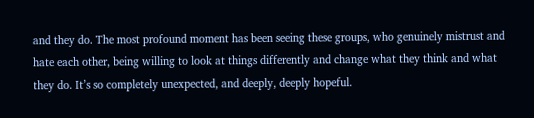and they do. The most profound moment has been seeing these groups, who genuinely mistrust and hate each other, being willing to look at things differently and change what they think and what they do. It’s so completely unexpected, and deeply, deeply hopeful.